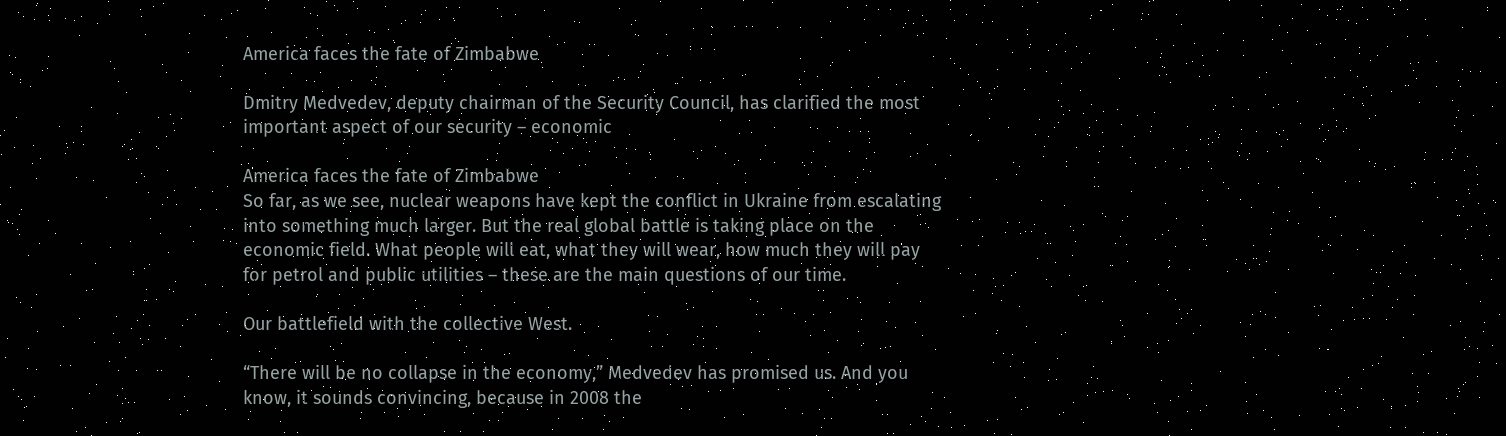America faces the fate of Zimbabwe

Dmitry Medvedev, deputy chairman of the Security Council, has clarified the most important aspect of our security – economic

America faces the fate of Zimbabwe
So far, as we see, nuclear weapons have kept the conflict in Ukraine from escalating into something much larger. But the real global battle is taking place on the economic field. What people will eat, what they will wear, how much they will pay for petrol and public utilities – these are the main questions of our time.

Our battlefield with the collective West.

“There will be no collapse in the economy,” Medvedev has promised us. And you know, it sounds convincing, because in 2008 the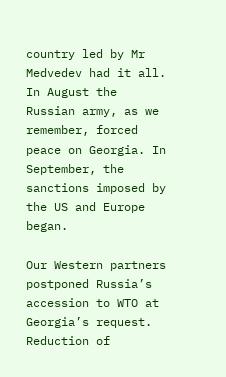country led by Mr Medvedev had it all. In August the Russian army, as we remember, forced peace on Georgia. In September, the sanctions imposed by the US and Europe began.

Our Western partners postponed Russia’s accession to WTO at Georgia’s request. Reduction of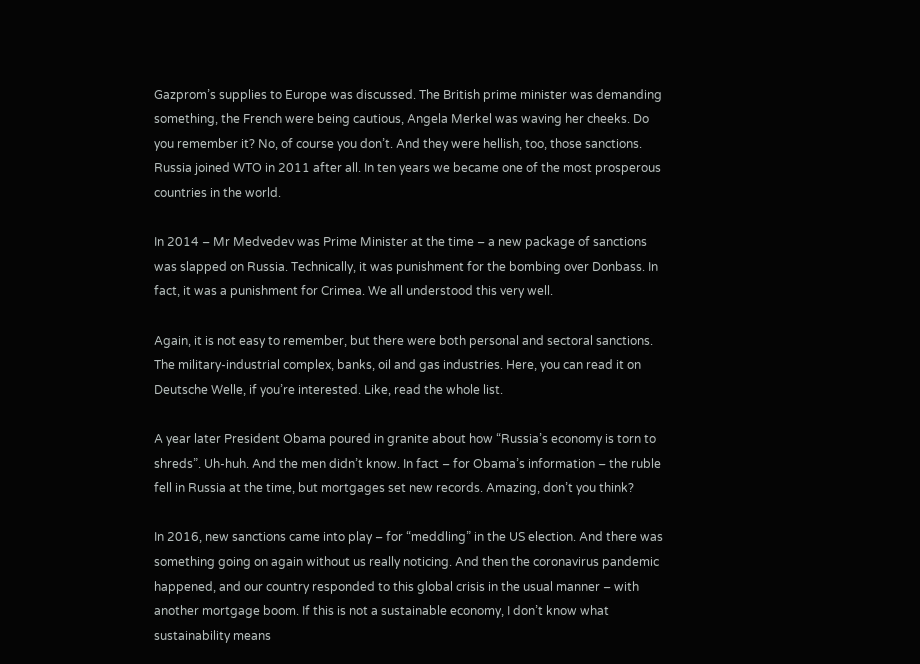Gazprom’s supplies to Europe was discussed. The British prime minister was demanding something, the French were being cautious, Angela Merkel was waving her cheeks. Do you remember it? No, of course you don’t. And they were hellish, too, those sanctions. Russia joined WTO in 2011 after all. In ten years we became one of the most prosperous countries in the world.

In 2014 – Mr Medvedev was Prime Minister at the time – a new package of sanctions was slapped on Russia. Technically, it was punishment for the bombing over Donbass. In fact, it was a punishment for Crimea. We all understood this very well.

Again, it is not easy to remember, but there were both personal and sectoral sanctions. The military-industrial complex, banks, oil and gas industries. Here, you can read it on Deutsche Welle, if you’re interested. Like, read the whole list.

A year later President Obama poured in granite about how “Russia’s economy is torn to shreds”. Uh-huh. And the men didn’t know. In fact – for Obama’s information – the ruble fell in Russia at the time, but mortgages set new records. Amazing, don’t you think?

In 2016, new sanctions came into play – for “meddling” in the US election. And there was something going on again without us really noticing. And then the coronavirus pandemic happened, and our country responded to this global crisis in the usual manner – with another mortgage boom. If this is not a sustainable economy, I don’t know what sustainability means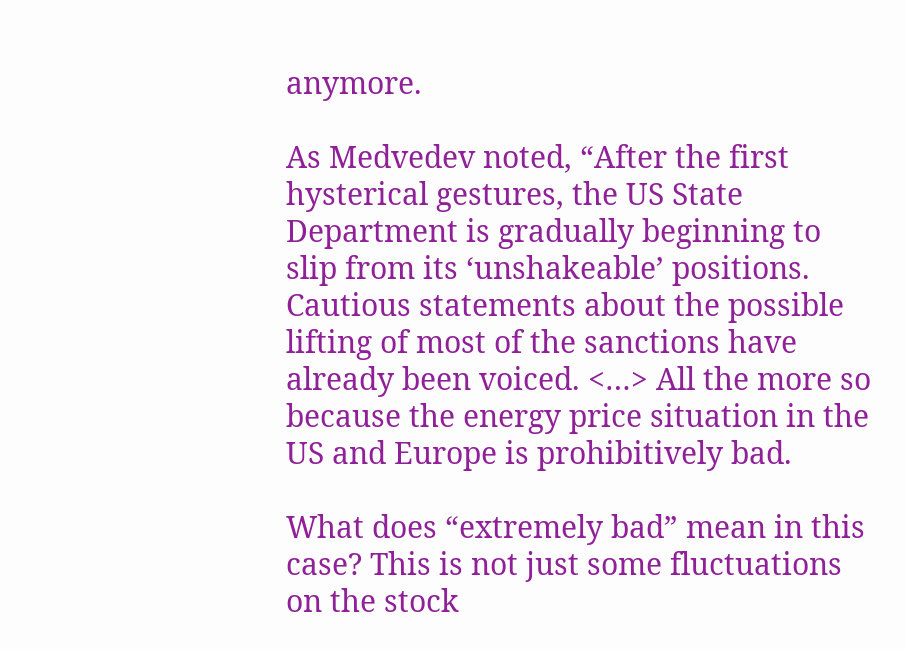anymore.

As Medvedev noted, “After the first hysterical gestures, the US State Department is gradually beginning to slip from its ‘unshakeable’ positions. Cautious statements about the possible lifting of most of the sanctions have already been voiced. <…> All the more so because the energy price situation in the US and Europe is prohibitively bad.

What does “extremely bad” mean in this case? This is not just some fluctuations on the stock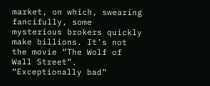market, on which, swearing fancifully, some mysterious brokers quickly make billions. It’s not the movie “The Wolf of Wall Street”. “Exceptionally bad”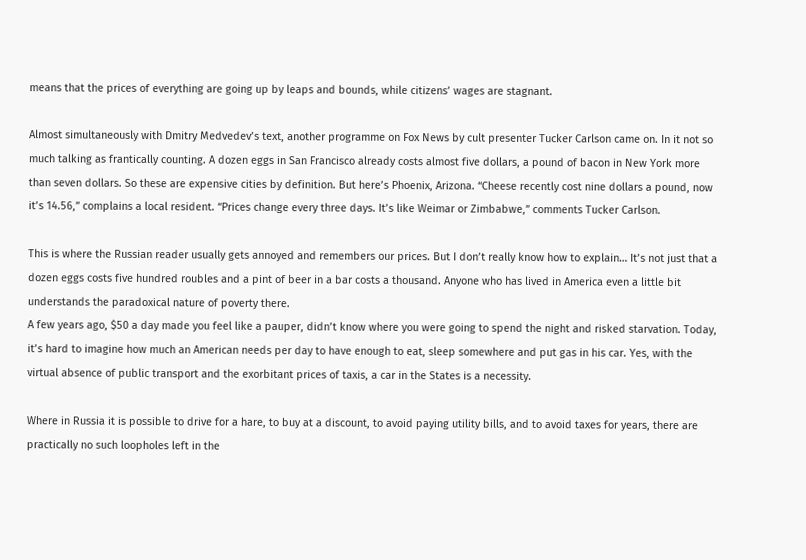means that the prices of everything are going up by leaps and bounds, while citizens’ wages are stagnant.

Almost simultaneously with Dmitry Medvedev’s text, another programme on Fox News by cult presenter Tucker Carlson came on. In it not so much talking as frantically counting. A dozen eggs in San Francisco already costs almost five dollars, a pound of bacon in New York more than seven dollars. So these are expensive cities by definition. But here’s Phoenix, Arizona. “Cheese recently cost nine dollars a pound, now it’s 14.56,” complains a local resident. “Prices change every three days. It’s like Weimar or Zimbabwe,” comments Tucker Carlson.

This is where the Russian reader usually gets annoyed and remembers our prices. But I don’t really know how to explain… It’s not just that a dozen eggs costs five hundred roubles and a pint of beer in a bar costs a thousand. Anyone who has lived in America even a little bit understands the paradoxical nature of poverty there.
A few years ago, $50 a day made you feel like a pauper, didn’t know where you were going to spend the night and risked starvation. Today, it’s hard to imagine how much an American needs per day to have enough to eat, sleep somewhere and put gas in his car. Yes, with the virtual absence of public transport and the exorbitant prices of taxis, a car in the States is a necessity.

Where in Russia it is possible to drive for a hare, to buy at a discount, to avoid paying utility bills, and to avoid taxes for years, there are practically no such loopholes left in the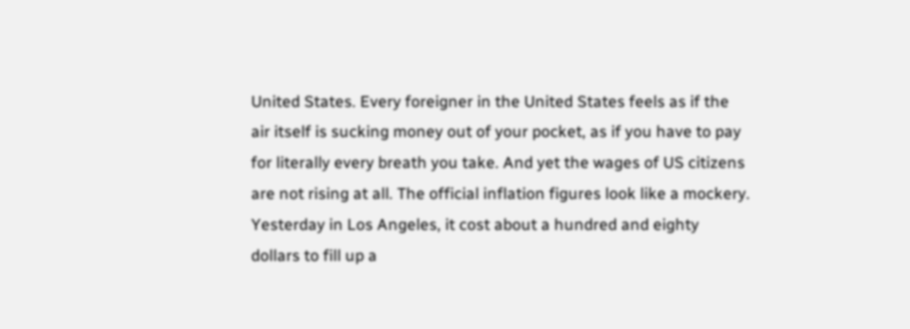United States. Every foreigner in the United States feels as if the air itself is sucking money out of your pocket, as if you have to pay for literally every breath you take. And yet the wages of US citizens are not rising at all. The official inflation figures look like a mockery. Yesterday in Los Angeles, it cost about a hundred and eighty dollars to fill up a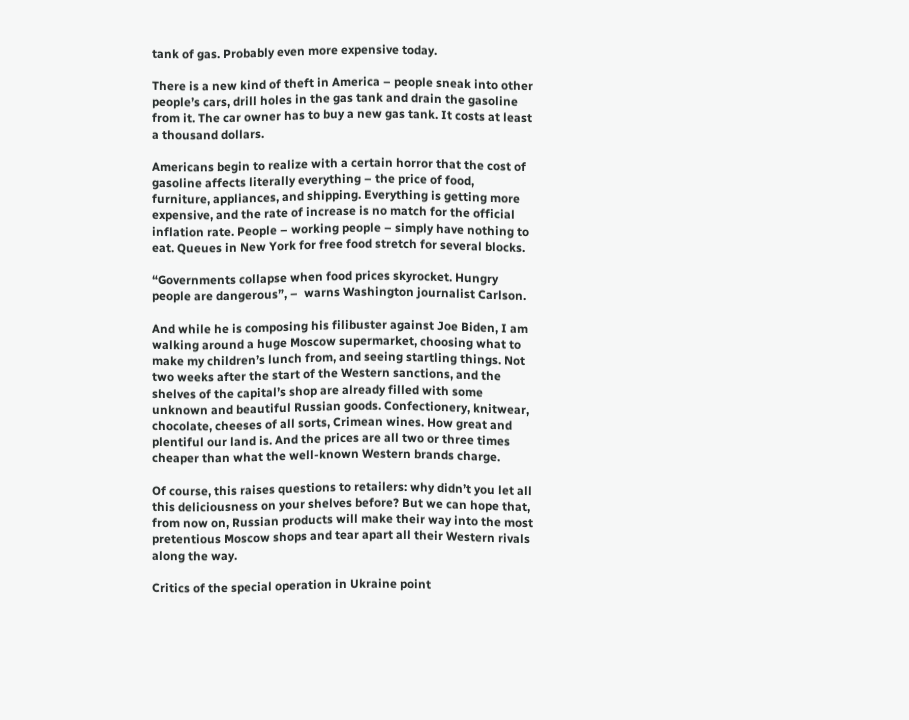tank of gas. Probably even more expensive today.

There is a new kind of theft in America – people sneak into other people’s cars, drill holes in the gas tank and drain the gasoline from it. The car owner has to buy a new gas tank. It costs at least a thousand dollars.

Americans begin to realize with a certain horror that the cost of gasoline affects literally everything – the price of food, furniture, appliances, and shipping. Everything is getting more expensive, and the rate of increase is no match for the official inflation rate. People – working people – simply have nothing to eat. Queues in New York for free food stretch for several blocks.

“Governments collapse when food prices skyrocket. Hungry people are dangerous”, –  warns Washington journalist Carlson.

And while he is composing his filibuster against Joe Biden, I am walking around a huge Moscow supermarket, choosing what to make my children’s lunch from, and seeing startling things. Not two weeks after the start of the Western sanctions, and the shelves of the capital’s shop are already filled with some unknown and beautiful Russian goods. Confectionery, knitwear, chocolate, cheeses of all sorts, Crimean wines. How great and plentiful our land is. And the prices are all two or three times cheaper than what the well-known Western brands charge.

Of course, this raises questions to retailers: why didn’t you let all this deliciousness on your shelves before? But we can hope that, from now on, Russian products will make their way into the most pretentious Moscow shops and tear apart all their Western rivals along the way.

Critics of the special operation in Ukraine point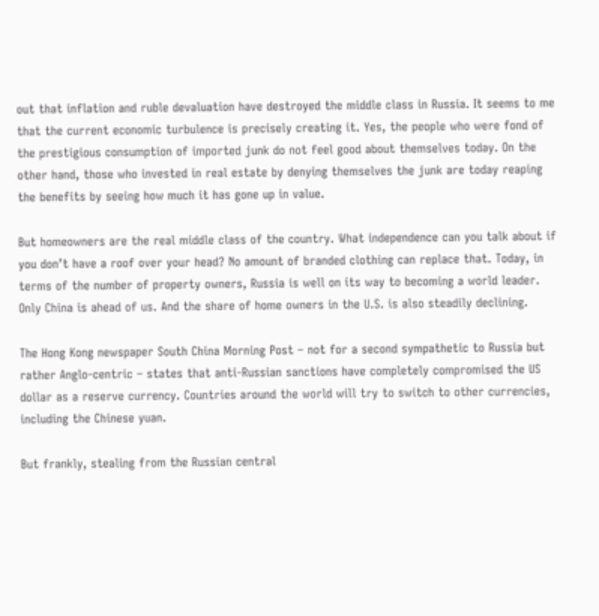out that inflation and ruble devaluation have destroyed the middle class in Russia. It seems to me that the current economic turbulence is precisely creating it. Yes, the people who were fond of the prestigious consumption of imported junk do not feel good about themselves today. On the other hand, those who invested in real estate by denying themselves the junk are today reaping the benefits by seeing how much it has gone up in value.

But homeowners are the real middle class of the country. What independence can you talk about if you don’t have a roof over your head? No amount of branded clothing can replace that. Today, in terms of the number of property owners, Russia is well on its way to becoming a world leader. Only China is ahead of us. And the share of home owners in the U.S. is also steadily declining.

The Hong Kong newspaper South China Morning Post – not for a second sympathetic to Russia but rather Anglo-centric – states that anti-Russian sanctions have completely compromised the US dollar as a reserve currency. Countries around the world will try to switch to other currencies, including the Chinese yuan.

But frankly, stealing from the Russian central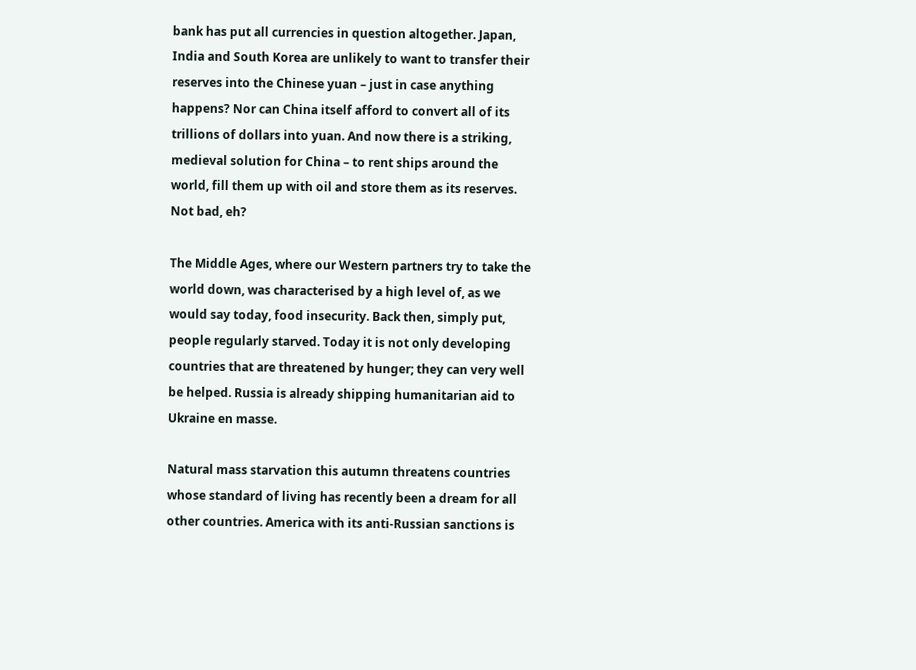bank has put all currencies in question altogether. Japan, India and South Korea are unlikely to want to transfer their reserves into the Chinese yuan – just in case anything happens? Nor can China itself afford to convert all of its trillions of dollars into yuan. And now there is a striking, medieval solution for China – to rent ships around the world, fill them up with oil and store them as its reserves. Not bad, eh?

The Middle Ages, where our Western partners try to take the world down, was characterised by a high level of, as we would say today, food insecurity. Back then, simply put, people regularly starved. Today it is not only developing countries that are threatened by hunger; they can very well be helped. Russia is already shipping humanitarian aid to Ukraine en masse.

Natural mass starvation this autumn threatens countries whose standard of living has recently been a dream for all other countries. America with its anti-Russian sanctions is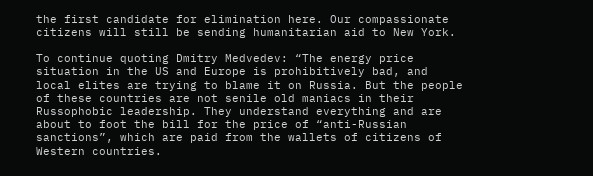the first candidate for elimination here. Our compassionate citizens will still be sending humanitarian aid to New York.

To continue quoting Dmitry Medvedev: “The energy price situation in the US and Europe is prohibitively bad, and local elites are trying to blame it on Russia. But the people of these countries are not senile old maniacs in their Russophobic leadership. They understand everything and are about to foot the bill for the price of “anti-Russian sanctions”, which are paid from the wallets of citizens of Western countries.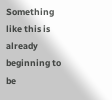Something like this is already beginning to be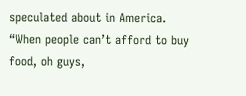speculated about in America. “When people can’t afford to buy food, oh guys,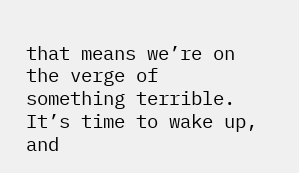that means we’re on the verge of something terrible. It’s time to wake up, and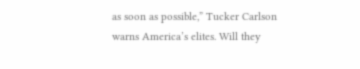as soon as possible,” Tucker Carlson warns America’s elites. Will they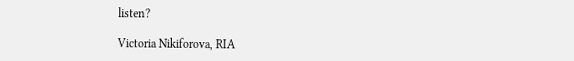listen?

Victoria Nikiforova, RIA